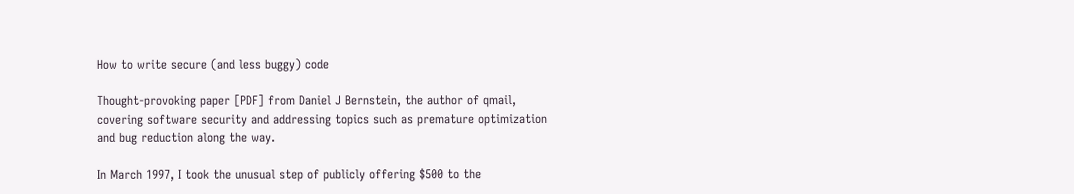How to write secure (and less buggy) code

Thought-provoking paper [PDF] from Daniel J Bernstein, the author of qmail, covering software security and addressing topics such as premature optimization and bug reduction along the way.

In March 1997, I took the unusual step of publicly offering $500 to the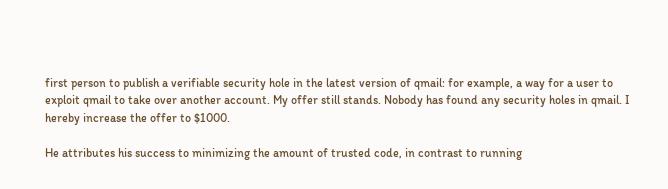first person to publish a verifiable security hole in the latest version of qmail: for example, a way for a user to exploit qmail to take over another account. My offer still stands. Nobody has found any security holes in qmail. I hereby increase the offer to $1000.

He attributes his success to minimizing the amount of trusted code, in contrast to running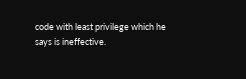code with least privilege which he says is ineffective.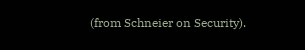(from Schneier on Security).